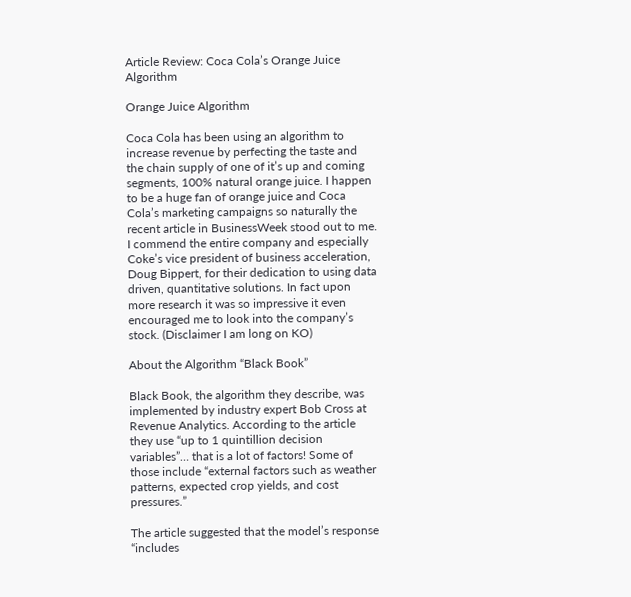Article Review: Coca Cola’s Orange Juice Algorithm

Orange Juice Algorithm

Coca Cola has been using an algorithm to increase revenue by perfecting the taste and the chain supply of one of it’s up and coming segments, 100% natural orange juice. I happen to be a huge fan of orange juice and Coca Cola’s marketing campaigns so naturally the recent article in BusinessWeek stood out to me. I commend the entire company and especially Coke’s vice president of business acceleration, Doug Bippert, for their dedication to using data driven, quantitative solutions. In fact upon more research it was so impressive it even encouraged me to look into the company’s stock. (Disclaimer I am long on KO)

About the Algorithm “Black Book”

Black Book, the algorithm they describe, was implemented by industry expert Bob Cross at Revenue Analytics. According to the article they use “up to 1 quintillion decision variables”… that is a lot of factors! Some of those include “external factors such as weather patterns, expected crop yields, and cost pressures.”

The article suggested that the model’s response “includes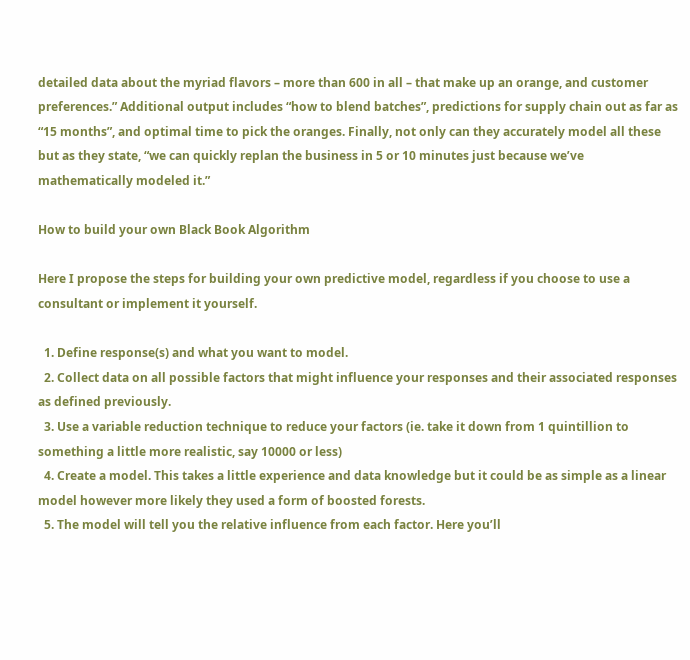detailed data about the myriad flavors – more than 600 in all – that make up an orange, and customer preferences.” Additional output includes “how to blend batches”, predictions for supply chain out as far as “15 months”, and optimal time to pick the oranges. Finally, not only can they accurately model all these but as they state, “we can quickly replan the business in 5 or 10 minutes just because we’ve mathematically modeled it.”

How to build your own Black Book Algorithm

Here I propose the steps for building your own predictive model, regardless if you choose to use a consultant or implement it yourself.

  1. Define response(s) and what you want to model.
  2. Collect data on all possible factors that might influence your responses and their associated responses as defined previously.
  3. Use a variable reduction technique to reduce your factors (ie. take it down from 1 quintillion to something a little more realistic, say 10000 or less)
  4. Create a model. This takes a little experience and data knowledge but it could be as simple as a linear model however more likely they used a form of boosted forests.
  5. The model will tell you the relative influence from each factor. Here you’ll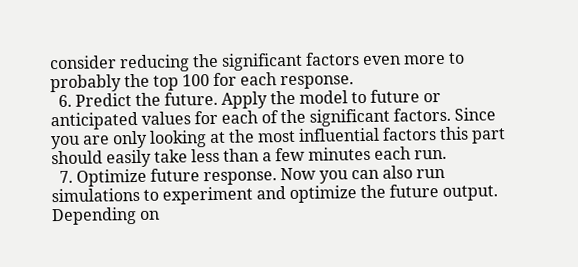consider reducing the significant factors even more to probably the top 100 for each response.
  6. Predict the future. Apply the model to future or anticipated values for each of the significant factors. Since you are only looking at the most influential factors this part should easily take less than a few minutes each run.
  7. Optimize future response. Now you can also run simulations to experiment and optimize the future output. Depending on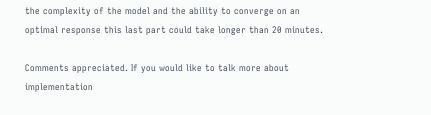the complexity of the model and the ability to converge on an optimal response this last part could take longer than 20 minutes.

Comments appreciated. If you would like to talk more about implementation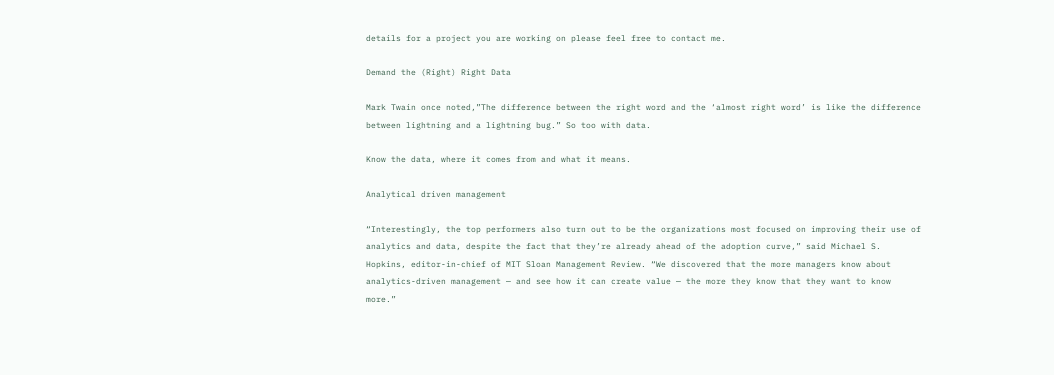details for a project you are working on please feel free to contact me.

Demand the (Right) Right Data

Mark Twain once noted,”The difference between the right word and the ‘almost right word’ is like the difference between lightning and a lightning bug.” So too with data.

Know the data, where it comes from and what it means.

Analytical driven management

“Interestingly, the top performers also turn out to be the organizations most focused on improving their use of analytics and data, despite the fact that they’re already ahead of the adoption curve,” said Michael S. Hopkins, editor-in-chief of MIT Sloan Management Review. “We discovered that the more managers know about analytics-driven management — and see how it can create value — the more they know that they want to know more.”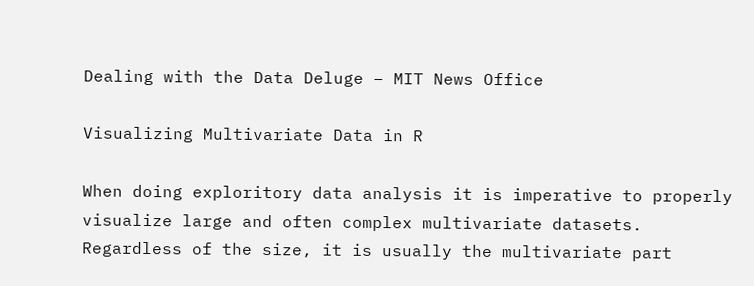Dealing with the Data Deluge – MIT News Office

Visualizing Multivariate Data in R

When doing exploritory data analysis it is imperative to properly visualize large and often complex multivariate datasets. Regardless of the size, it is usually the multivariate part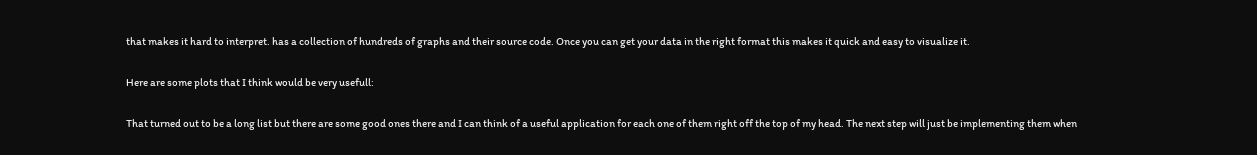that makes it hard to interpret. has a collection of hundreds of graphs and their source code. Once you can get your data in the right format this makes it quick and easy to visualize it.

Here are some plots that I think would be very usefull:

That turned out to be a long list but there are some good ones there and I can think of a useful application for each one of them right off the top of my head. The next step will just be implementing them when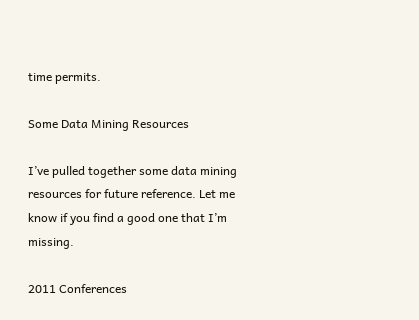time permits.

Some Data Mining Resources

I’ve pulled together some data mining resources for future reference. Let me know if you find a good one that I’m missing.

2011 Conferences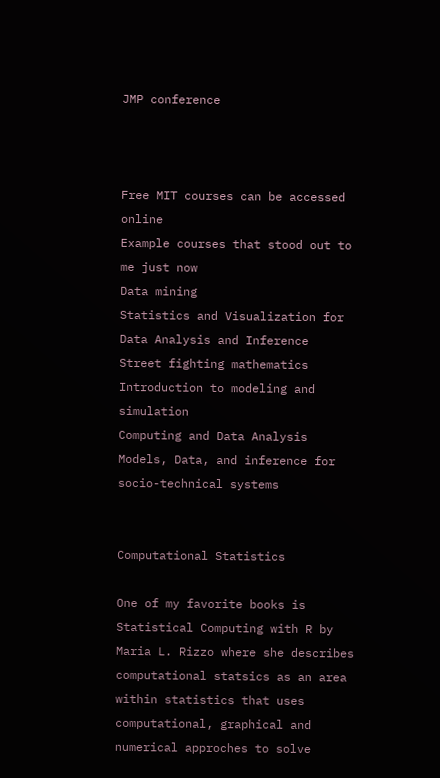JMP conference



Free MIT courses can be accessed online
Example courses that stood out to me just now
Data mining
Statistics and Visualization for Data Analysis and Inference
Street fighting mathematics
Introduction to modeling and simulation
Computing and Data Analysis
Models, Data, and inference for socio-technical systems


Computational Statistics

One of my favorite books is Statistical Computing with R by Maria L. Rizzo where she describes computational statsics as an area within statistics that uses computational, graphical and numerical approches to solve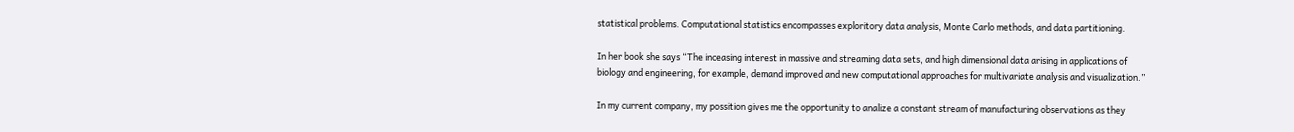statistical problems. Computational statistics encompasses exploritory data analysis, Monte Carlo methods, and data partitioning.

In her book she says “The inceasing interest in massive and streaming data sets, and high dimensional data arising in applications of biology and engineering, for example, demand improved and new computational approaches for multivariate analysis and visualization.”

In my current company, my possition gives me the opportunity to analize a constant stream of manufacturing observations as they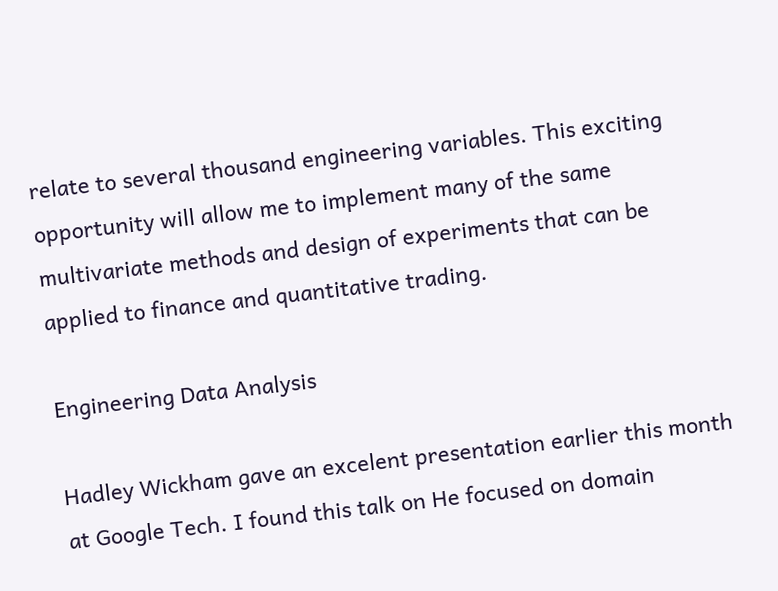relate to several thousand engineering variables. This exciting opportunity will allow me to implement many of the same multivariate methods and design of experiments that can be applied to finance and quantitative trading.

Engineering Data Analysis

Hadley Wickham gave an excelent presentation earlier this month at Google Tech. I found this talk on He focused on domain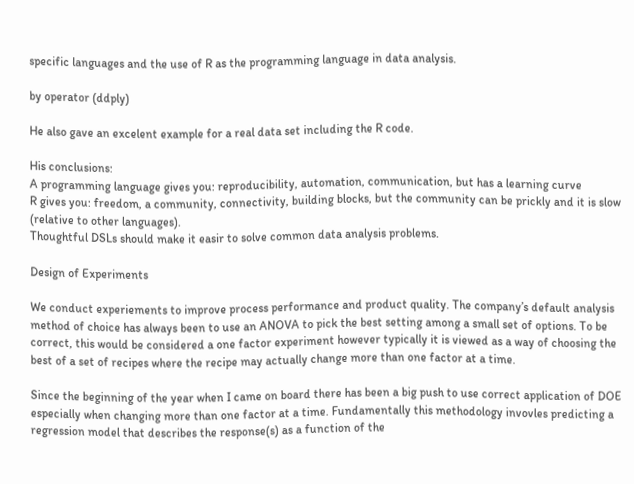specific languages and the use of R as the programming language in data analysis.

by operator (ddply)

He also gave an excelent example for a real data set including the R code.

His conclusions:
A programming language gives you: reproducibility, automation, communication, but has a learning curve
R gives you: freedom, a community, connectivity, building blocks, but the community can be prickly and it is slow (relative to other languages).
Thoughtful DSLs should make it easir to solve common data analysis problems.

Design of Experiments

We conduct experiements to improve process performance and product quality. The company’s default analysis method of choice has always been to use an ANOVA to pick the best setting among a small set of options. To be correct, this would be considered a one factor experiment however typically it is viewed as a way of choosing the best of a set of recipes where the recipe may actually change more than one factor at a time.

Since the beginning of the year when I came on board there has been a big push to use correct application of DOE especially when changing more than one factor at a time. Fundamentally this methodology invovles predicting a regression model that describes the response(s) as a function of the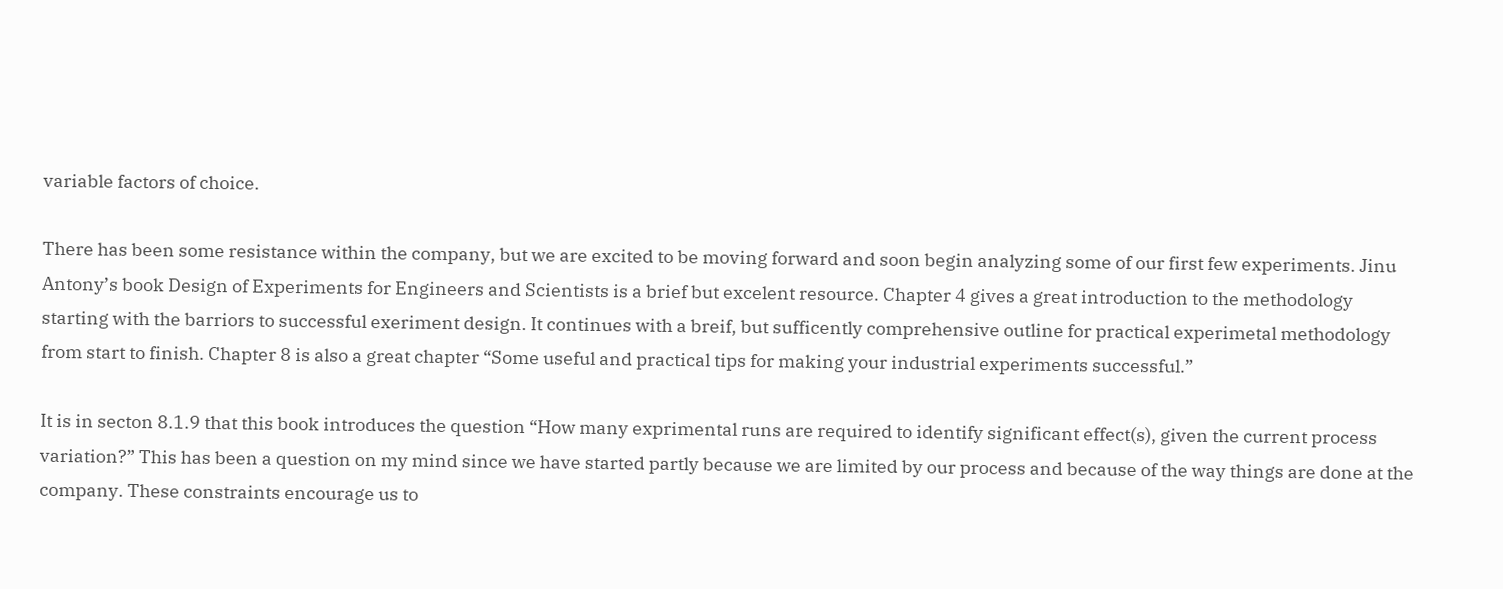variable factors of choice.

There has been some resistance within the company, but we are excited to be moving forward and soon begin analyzing some of our first few experiments. Jinu Antony’s book Design of Experiments for Engineers and Scientists is a brief but excelent resource. Chapter 4 gives a great introduction to the methodology starting with the barriors to successful exeriment design. It continues with a breif, but sufficently comprehensive outline for practical experimetal methodology from start to finish. Chapter 8 is also a great chapter “Some useful and practical tips for making your industrial experiments successful.”

It is in secton 8.1.9 that this book introduces the question “How many exprimental runs are required to identify significant effect(s), given the current process variation?” This has been a question on my mind since we have started partly because we are limited by our process and because of the way things are done at the company. These constraints encourage us to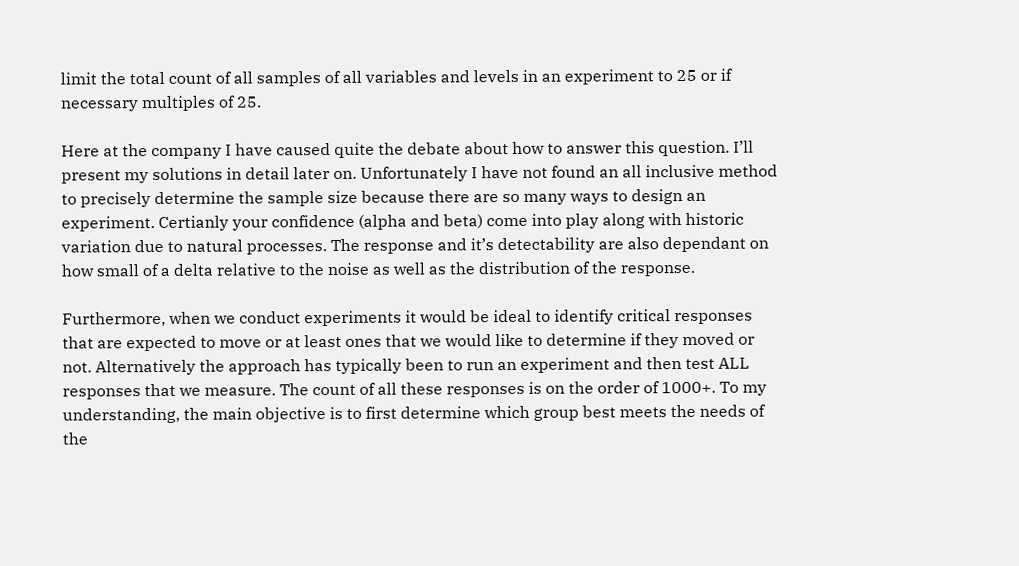limit the total count of all samples of all variables and levels in an experiment to 25 or if necessary multiples of 25.

Here at the company I have caused quite the debate about how to answer this question. I’ll present my solutions in detail later on. Unfortunately I have not found an all inclusive method to precisely determine the sample size because there are so many ways to design an experiment. Certianly your confidence (alpha and beta) come into play along with historic variation due to natural processes. The response and it’s detectability are also dependant on how small of a delta relative to the noise as well as the distribution of the response.

Furthermore, when we conduct experiments it would be ideal to identify critical responses that are expected to move or at least ones that we would like to determine if they moved or not. Alternatively the approach has typically been to run an experiment and then test ALL responses that we measure. The count of all these responses is on the order of 1000+. To my understanding, the main objective is to first determine which group best meets the needs of the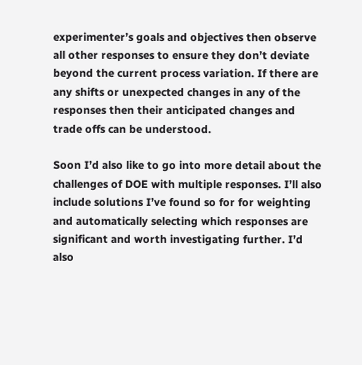experimenter’s goals and objectives then observe all other responses to ensure they don’t deviate beyond the current process variation. If there are any shifts or unexpected changes in any of the responses then their anticipated changes and trade offs can be understood.

Soon I’d also like to go into more detail about the challenges of DOE with multiple responses. I’ll also include solutions I’ve found so for for weighting and automatically selecting which responses are significant and worth investigating further. I’d also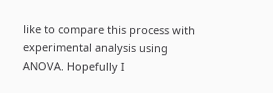like to compare this process with experimental analysis using ANOVA. Hopefully I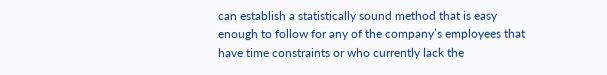can establish a statistically sound method that is easy enough to follow for any of the company’s employees that have time constraints or who currently lack the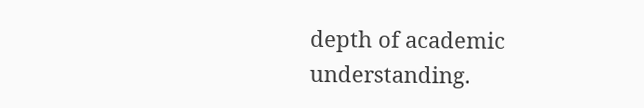depth of academic understanding.